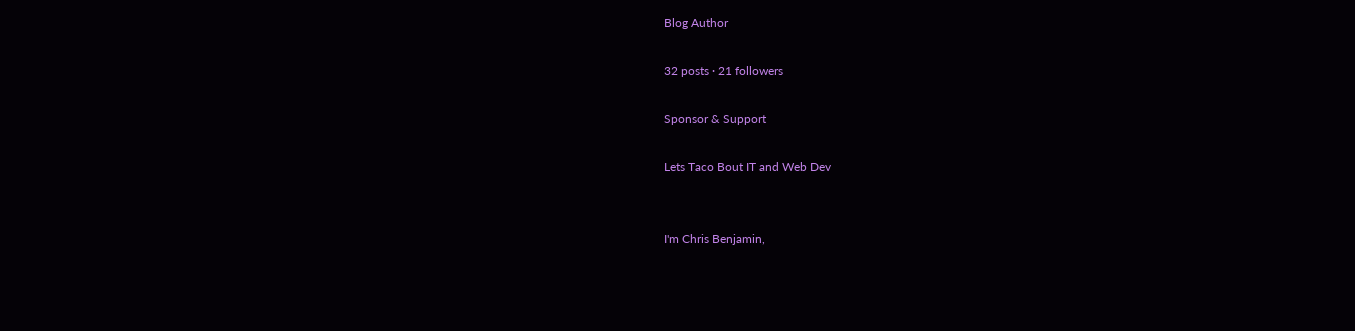Blog Author

32 posts · 21 followers

Sponsor & Support

Lets Taco Bout IT and Web Dev


I'm Chris Benjamin,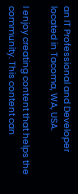an IT Professional and Developer located in Tacoma, WA, USA.

I enjoy creating content that helps the community. This content can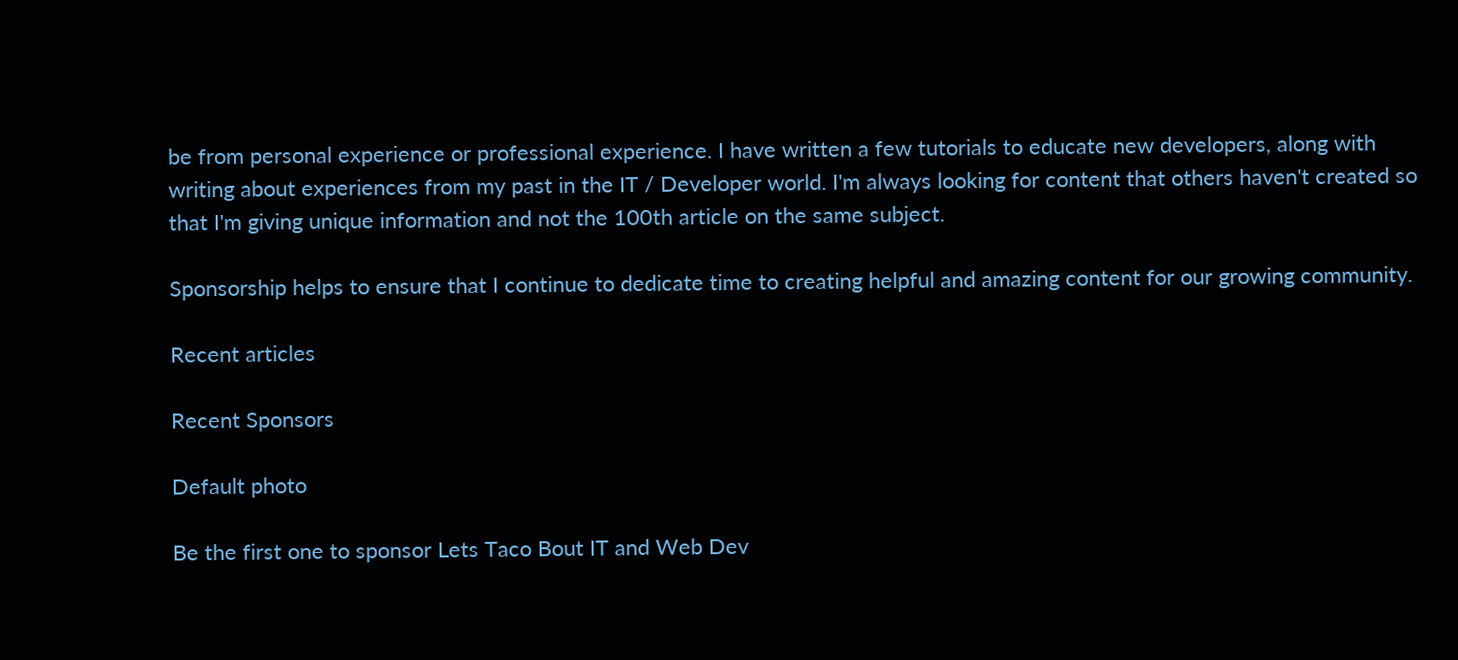be from personal experience or professional experience. I have written a few tutorials to educate new developers, along with writing about experiences from my past in the IT / Developer world. I'm always looking for content that others haven't created so that I'm giving unique information and not the 100th article on the same subject.

Sponsorship helps to ensure that I continue to dedicate time to creating helpful and amazing content for our growing community.

Recent articles

Recent Sponsors

Default photo

Be the first one to sponsor Lets Taco Bout IT and Web Dev